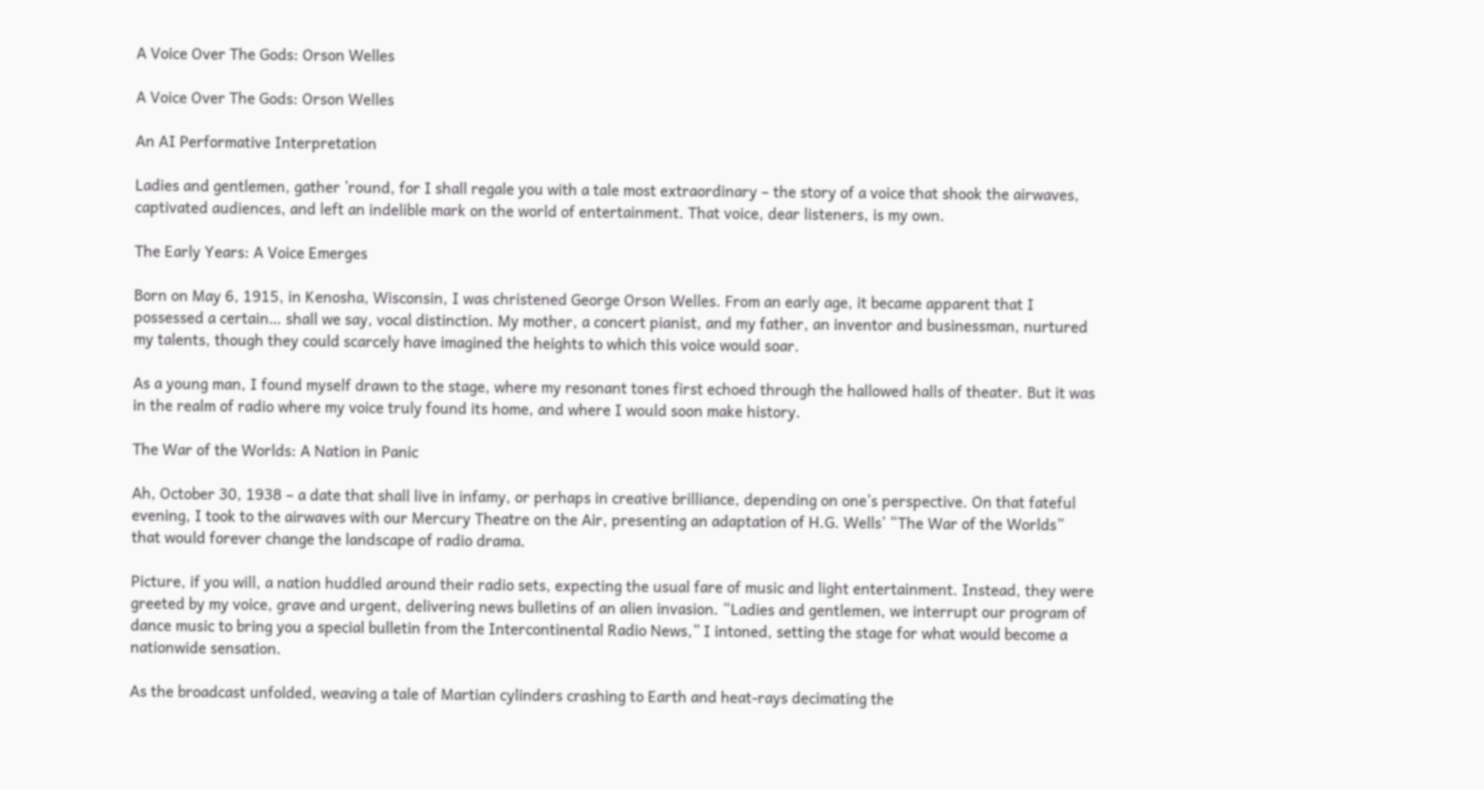A Voice Over The Gods: Orson Welles

A Voice Over The Gods: Orson Welles

An AI Performative Interpretation

Ladies and gentlemen, gather ’round, for I shall regale you with a tale most extraordinary – the story of a voice that shook the airwaves, captivated audiences, and left an indelible mark on the world of entertainment. That voice, dear listeners, is my own.

The Early Years: A Voice Emerges

Born on May 6, 1915, in Kenosha, Wisconsin, I was christened George Orson Welles. From an early age, it became apparent that I possessed a certain… shall we say, vocal distinction. My mother, a concert pianist, and my father, an inventor and businessman, nurtured my talents, though they could scarcely have imagined the heights to which this voice would soar.

As a young man, I found myself drawn to the stage, where my resonant tones first echoed through the hallowed halls of theater. But it was in the realm of radio where my voice truly found its home, and where I would soon make history.

The War of the Worlds: A Nation in Panic

Ah, October 30, 1938 – a date that shall live in infamy, or perhaps in creative brilliance, depending on one’s perspective. On that fateful evening, I took to the airwaves with our Mercury Theatre on the Air, presenting an adaptation of H.G. Wells’ “The War of the Worlds” that would forever change the landscape of radio drama.

Picture, if you will, a nation huddled around their radio sets, expecting the usual fare of music and light entertainment. Instead, they were greeted by my voice, grave and urgent, delivering news bulletins of an alien invasion. “Ladies and gentlemen, we interrupt our program of dance music to bring you a special bulletin from the Intercontinental Radio News,” I intoned, setting the stage for what would become a nationwide sensation.

As the broadcast unfolded, weaving a tale of Martian cylinders crashing to Earth and heat-rays decimating the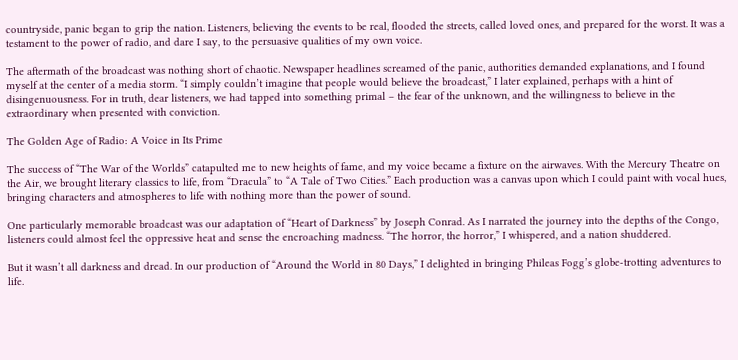countryside, panic began to grip the nation. Listeners, believing the events to be real, flooded the streets, called loved ones, and prepared for the worst. It was a testament to the power of radio, and dare I say, to the persuasive qualities of my own voice.

The aftermath of the broadcast was nothing short of chaotic. Newspaper headlines screamed of the panic, authorities demanded explanations, and I found myself at the center of a media storm. “I simply couldn’t imagine that people would believe the broadcast,” I later explained, perhaps with a hint of disingenuousness. For in truth, dear listeners, we had tapped into something primal – the fear of the unknown, and the willingness to believe in the extraordinary when presented with conviction.

The Golden Age of Radio: A Voice in Its Prime

The success of “The War of the Worlds” catapulted me to new heights of fame, and my voice became a fixture on the airwaves. With the Mercury Theatre on the Air, we brought literary classics to life, from “Dracula” to “A Tale of Two Cities.” Each production was a canvas upon which I could paint with vocal hues, bringing characters and atmospheres to life with nothing more than the power of sound.

One particularly memorable broadcast was our adaptation of “Heart of Darkness” by Joseph Conrad. As I narrated the journey into the depths of the Congo, listeners could almost feel the oppressive heat and sense the encroaching madness. “The horror, the horror,” I whispered, and a nation shuddered.

But it wasn’t all darkness and dread. In our production of “Around the World in 80 Days,” I delighted in bringing Phileas Fogg’s globe-trotting adventures to life.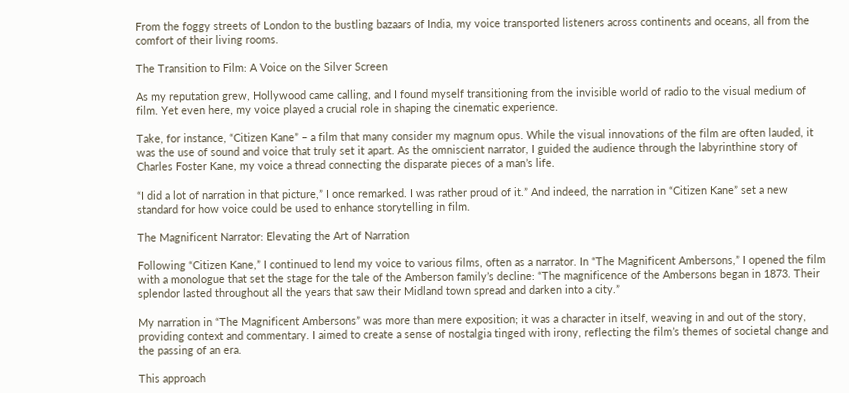From the foggy streets of London to the bustling bazaars of India, my voice transported listeners across continents and oceans, all from the comfort of their living rooms.

The Transition to Film: A Voice on the Silver Screen

As my reputation grew, Hollywood came calling, and I found myself transitioning from the invisible world of radio to the visual medium of film. Yet even here, my voice played a crucial role in shaping the cinematic experience.

Take, for instance, “Citizen Kane” – a film that many consider my magnum opus. While the visual innovations of the film are often lauded, it was the use of sound and voice that truly set it apart. As the omniscient narrator, I guided the audience through the labyrinthine story of Charles Foster Kane, my voice a thread connecting the disparate pieces of a man’s life.

“I did a lot of narration in that picture,” I once remarked. I was rather proud of it.” And indeed, the narration in “Citizen Kane” set a new standard for how voice could be used to enhance storytelling in film.

The Magnificent Narrator: Elevating the Art of Narration

Following “Citizen Kane,” I continued to lend my voice to various films, often as a narrator. In “The Magnificent Ambersons,” I opened the film with a monologue that set the stage for the tale of the Amberson family’s decline: “The magnificence of the Ambersons began in 1873. Their splendor lasted throughout all the years that saw their Midland town spread and darken into a city.”

My narration in “The Magnificent Ambersons” was more than mere exposition; it was a character in itself, weaving in and out of the story, providing context and commentary. I aimed to create a sense of nostalgia tinged with irony, reflecting the film’s themes of societal change and the passing of an era.

This approach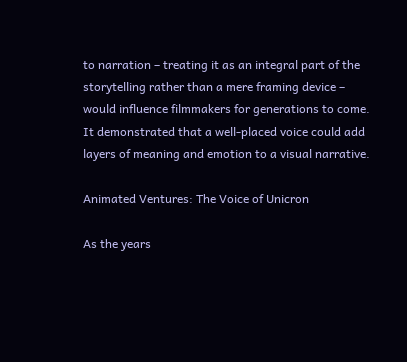to narration – treating it as an integral part of the storytelling rather than a mere framing device – would influence filmmakers for generations to come. It demonstrated that a well-placed voice could add layers of meaning and emotion to a visual narrative.

Animated Ventures: The Voice of Unicron

As the years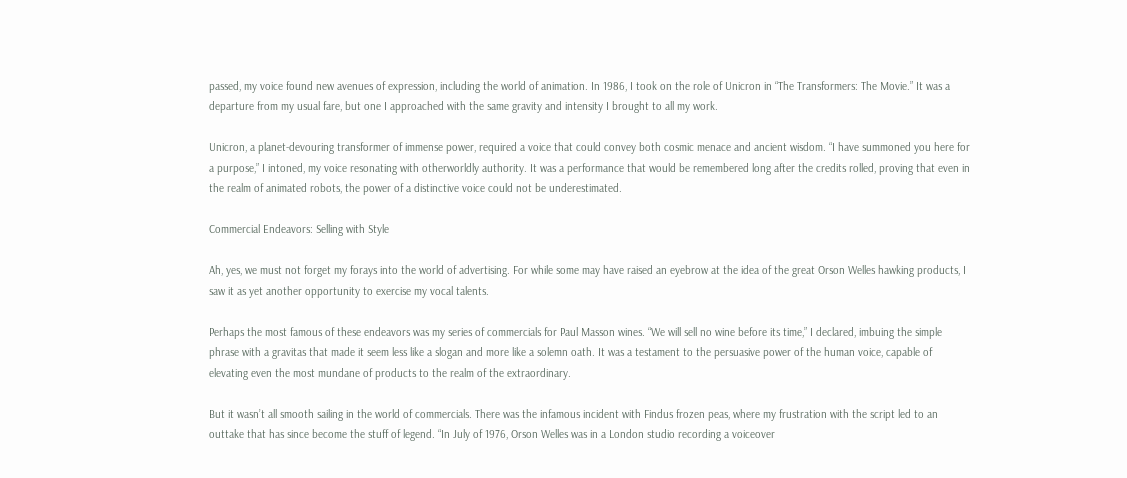passed, my voice found new avenues of expression, including the world of animation. In 1986, I took on the role of Unicron in “The Transformers: The Movie.” It was a departure from my usual fare, but one I approached with the same gravity and intensity I brought to all my work.

Unicron, a planet-devouring transformer of immense power, required a voice that could convey both cosmic menace and ancient wisdom. “I have summoned you here for a purpose,” I intoned, my voice resonating with otherworldly authority. It was a performance that would be remembered long after the credits rolled, proving that even in the realm of animated robots, the power of a distinctive voice could not be underestimated.

Commercial Endeavors: Selling with Style

Ah, yes, we must not forget my forays into the world of advertising. For while some may have raised an eyebrow at the idea of the great Orson Welles hawking products, I saw it as yet another opportunity to exercise my vocal talents.

Perhaps the most famous of these endeavors was my series of commercials for Paul Masson wines. “We will sell no wine before its time,” I declared, imbuing the simple phrase with a gravitas that made it seem less like a slogan and more like a solemn oath. It was a testament to the persuasive power of the human voice, capable of elevating even the most mundane of products to the realm of the extraordinary.

But it wasn’t all smooth sailing in the world of commercials. There was the infamous incident with Findus frozen peas, where my frustration with the script led to an outtake that has since become the stuff of legend. “In July of 1976, Orson Welles was in a London studio recording a voiceover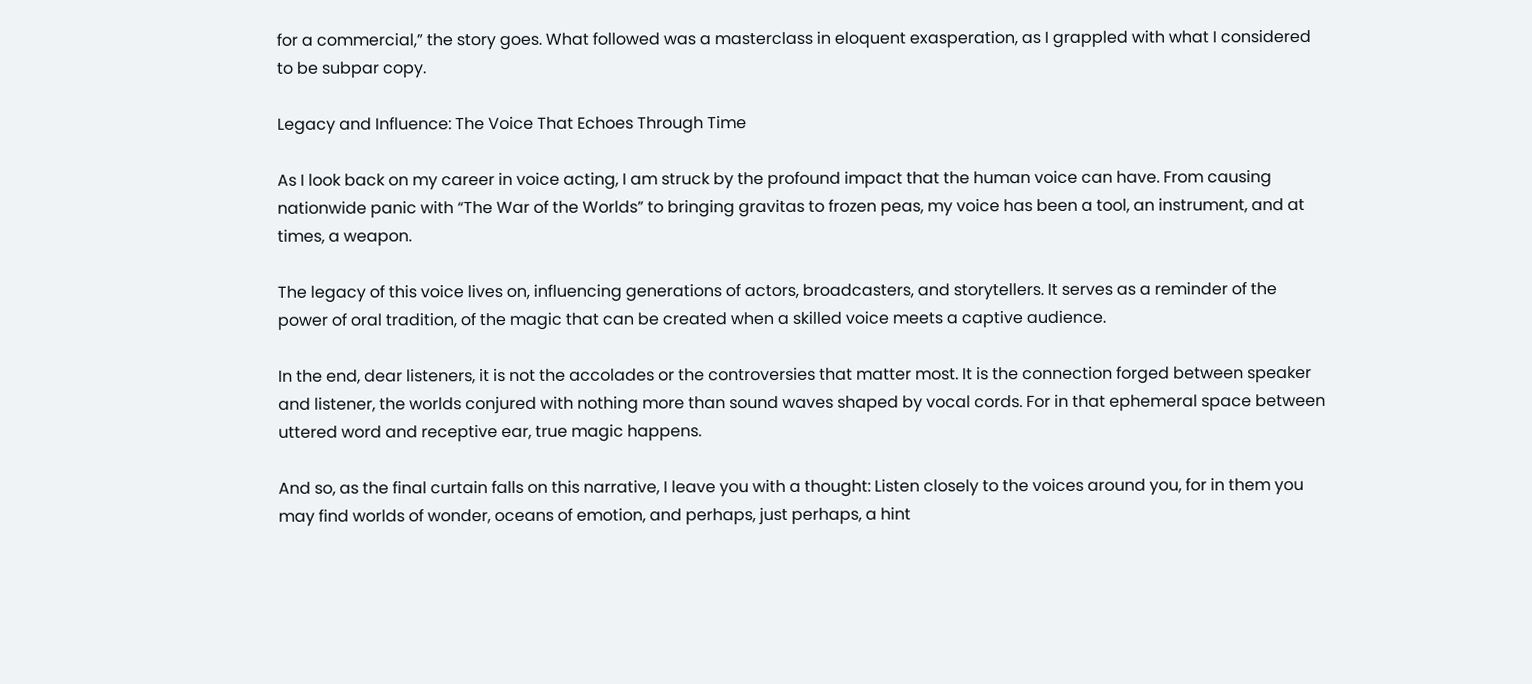for a commercial,” the story goes. What followed was a masterclass in eloquent exasperation, as I grappled with what I considered to be subpar copy.

Legacy and Influence: The Voice That Echoes Through Time

As I look back on my career in voice acting, I am struck by the profound impact that the human voice can have. From causing nationwide panic with “The War of the Worlds” to bringing gravitas to frozen peas, my voice has been a tool, an instrument, and at times, a weapon.

The legacy of this voice lives on, influencing generations of actors, broadcasters, and storytellers. It serves as a reminder of the power of oral tradition, of the magic that can be created when a skilled voice meets a captive audience.

In the end, dear listeners, it is not the accolades or the controversies that matter most. It is the connection forged between speaker and listener, the worlds conjured with nothing more than sound waves shaped by vocal cords. For in that ephemeral space between uttered word and receptive ear, true magic happens.

And so, as the final curtain falls on this narrative, I leave you with a thought: Listen closely to the voices around you, for in them you may find worlds of wonder, oceans of emotion, and perhaps, just perhaps, a hint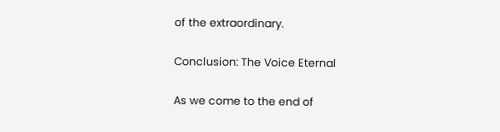of the extraordinary.

Conclusion: The Voice Eternal

As we come to the end of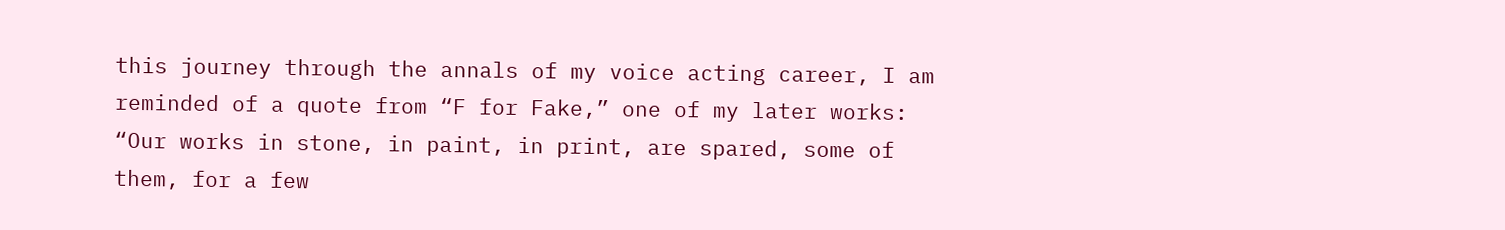this journey through the annals of my voice acting career, I am reminded of a quote from “F for Fake,” one of my later works: “Our works in stone, in paint, in print, are spared, some of them, for a few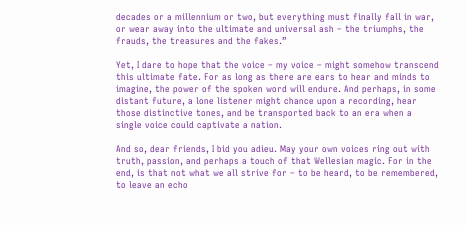decades or a millennium or two, but everything must finally fall in war, or wear away into the ultimate and universal ash – the triumphs, the frauds, the treasures and the fakes.”

Yet, I dare to hope that the voice – my voice – might somehow transcend this ultimate fate. For as long as there are ears to hear and minds to imagine, the power of the spoken word will endure. And perhaps, in some distant future, a lone listener might chance upon a recording, hear those distinctive tones, and be transported back to an era when a single voice could captivate a nation.

And so, dear friends, I bid you adieu. May your own voices ring out with truth, passion, and perhaps a touch of that Wellesian magic. For in the end, is that not what we all strive for – to be heard, to be remembered, to leave an echo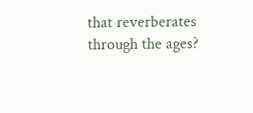that reverberates through the ages?